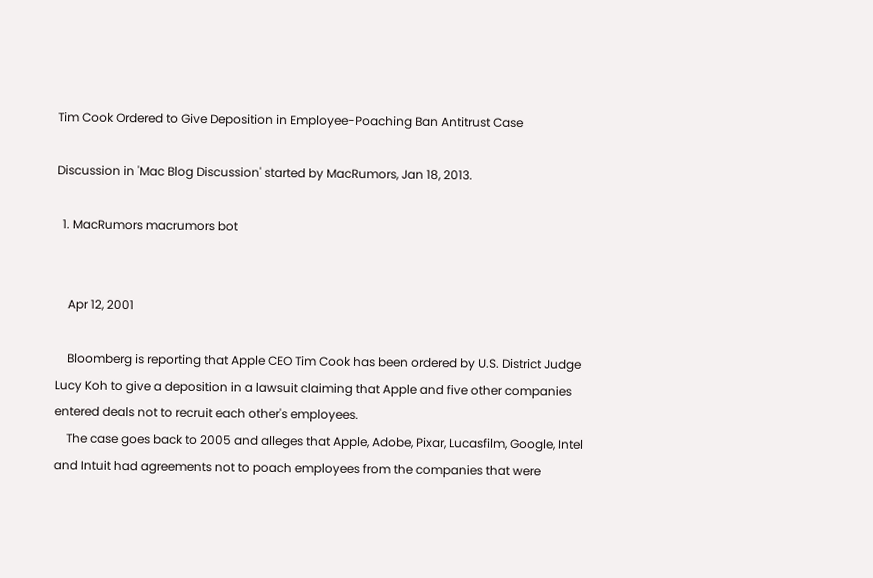Tim Cook Ordered to Give Deposition in Employee-Poaching Ban Antitrust Case

Discussion in 'Mac Blog Discussion' started by MacRumors, Jan 18, 2013.

  1. MacRumors macrumors bot


    Apr 12, 2001

    Bloomberg is reporting that Apple CEO Tim Cook has been ordered by U.S. District Judge Lucy Koh to give a deposition in a lawsuit claiming that Apple and five other companies entered deals not to recruit each other's employees.
    The case goes back to 2005 and alleges that Apple, Adobe, Pixar, Lucasfilm, Google, Intel and Intuit had agreements not to poach employees from the companies that were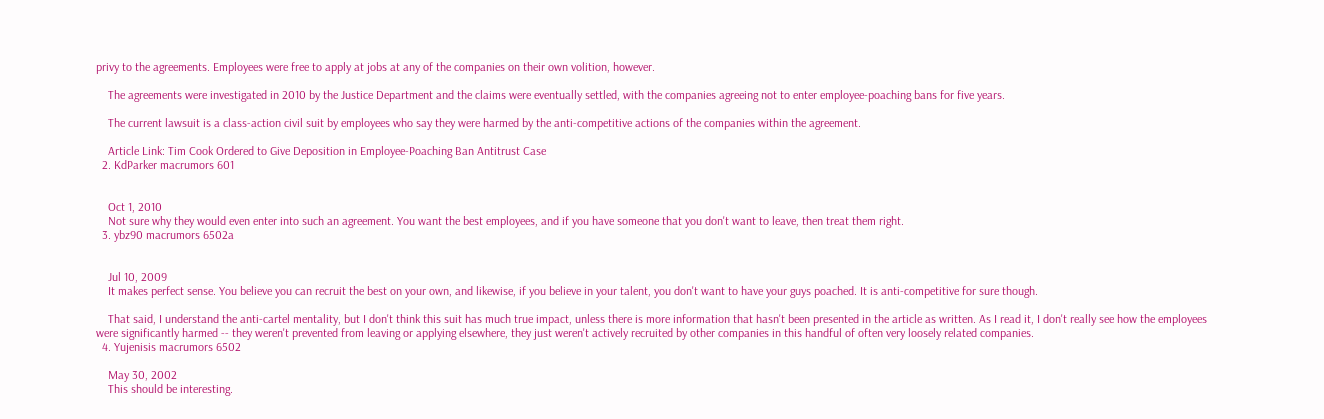privy to the agreements. Employees were free to apply at jobs at any of the companies on their own volition, however.

    The agreements were investigated in 2010 by the Justice Department and the claims were eventually settled, with the companies agreeing not to enter employee-poaching bans for five years.

    The current lawsuit is a class-action civil suit by employees who say they were harmed by the anti-competitive actions of the companies within the agreement.

    Article Link: Tim Cook Ordered to Give Deposition in Employee-Poaching Ban Antitrust Case
  2. KdParker macrumors 601


    Oct 1, 2010
    Not sure why they would even enter into such an agreement. You want the best employees, and if you have someone that you don't want to leave, then treat them right.
  3. ybz90 macrumors 6502a


    Jul 10, 2009
    It makes perfect sense. You believe you can recruit the best on your own, and likewise, if you believe in your talent, you don't want to have your guys poached. It is anti-competitive for sure though.

    That said, I understand the anti-cartel mentality, but I don't think this suit has much true impact, unless there is more information that hasn't been presented in the article as written. As I read it, I don't really see how the employees were significantly harmed -- they weren't prevented from leaving or applying elsewhere, they just weren't actively recruited by other companies in this handful of often very loosely related companies.
  4. Yujenisis macrumors 6502

    May 30, 2002
    This should be interesting.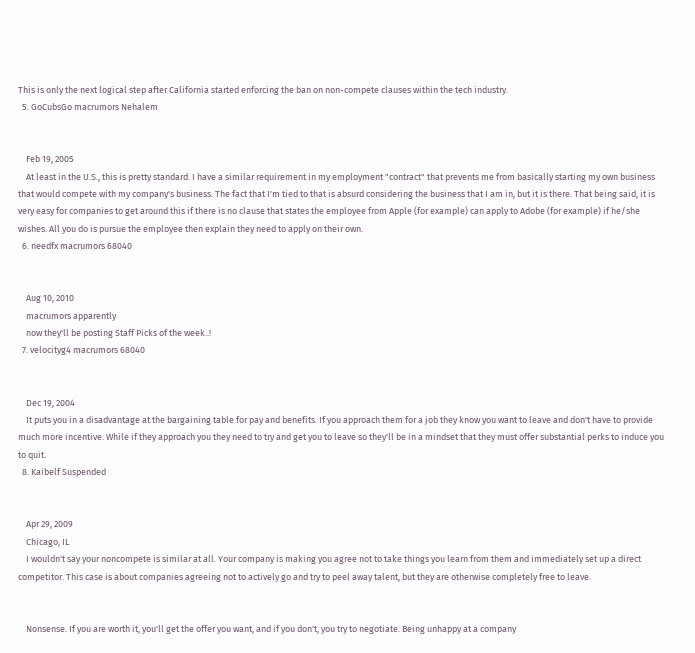This is only the next logical step after California started enforcing the ban on non-compete clauses within the tech industry.
  5. GoCubsGo macrumors Nehalem


    Feb 19, 2005
    At least in the U.S., this is pretty standard. I have a similar requirement in my employment "contract" that prevents me from basically starting my own business that would compete with my company's business. The fact that I'm tied to that is absurd considering the business that I am in, but it is there. That being said, it is very easy for companies to get around this if there is no clause that states the employee from Apple (for example) can apply to Adobe (for example) if he/she wishes. All you do is pursue the employee then explain they need to apply on their own.
  6. needfx macrumors 68040


    Aug 10, 2010
    macrumors apparently
    now they'll be posting Staff Picks of the week..!
  7. velocityg4 macrumors 68040


    Dec 19, 2004
    It puts you in a disadvantage at the bargaining table for pay and benefits. If you approach them for a job they know you want to leave and don't have to provide much more incentive. While if they approach you they need to try and get you to leave so they'll be in a mindset that they must offer substantial perks to induce you to quit.
  8. Kaibelf Suspended


    Apr 29, 2009
    Chicago, IL
    I wouldn't say your noncompete is similar at all. Your company is making you agree not to take things you learn from them and immediately set up a direct competitor. This case is about companies agreeing not to actively go and try to peel away talent, but they are otherwise completely free to leave.


    Nonsense. If you are worth it, you'll get the offer you want, and if you don't, you try to negotiate. Being unhappy at a company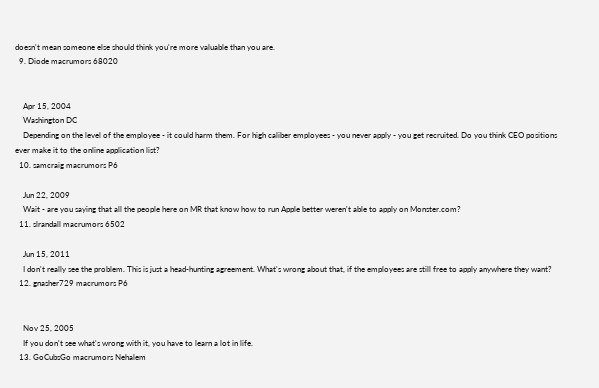doesn't mean someone else should think you're more valuable than you are.
  9. Diode macrumors 68020


    Apr 15, 2004
    Washington DC
    Depending on the level of the employee - it could harm them. For high caliber employees - you never apply - you get recruited. Do you think CEO positions ever make it to the online application list?
  10. samcraig macrumors P6

    Jun 22, 2009
    Wait - are you saying that all the people here on MR that know how to run Apple better weren't able to apply on Monster.com?
  11. slrandall macrumors 6502

    Jun 15, 2011
    I don't really see the problem. This is just a head-hunting agreement. What's wrong about that, if the employees are still free to apply anywhere they want?
  12. gnasher729 macrumors P6


    Nov 25, 2005
    If you don't see what's wrong with it, you have to learn a lot in life.
  13. GoCubsGo macrumors Nehalem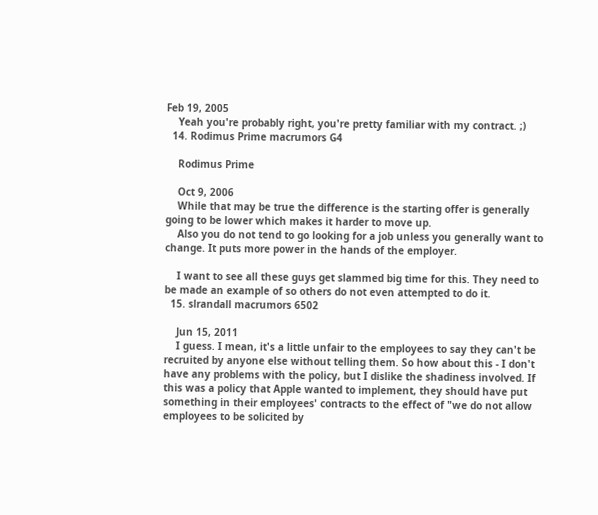Feb 19, 2005
    Yeah you're probably right, you're pretty familiar with my contract. ;)
  14. Rodimus Prime macrumors G4

    Rodimus Prime

    Oct 9, 2006
    While that may be true the difference is the starting offer is generally going to be lower which makes it harder to move up.
    Also you do not tend to go looking for a job unless you generally want to change. It puts more power in the hands of the employer.

    I want to see all these guys get slammed big time for this. They need to be made an example of so others do not even attempted to do it.
  15. slrandall macrumors 6502

    Jun 15, 2011
    I guess. I mean, it's a little unfair to the employees to say they can't be recruited by anyone else without telling them. So how about this - I don't have any problems with the policy, but I dislike the shadiness involved. If this was a policy that Apple wanted to implement, they should have put something in their employees' contracts to the effect of "we do not allow employees to be solicited by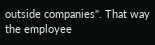outside companies". That way the employee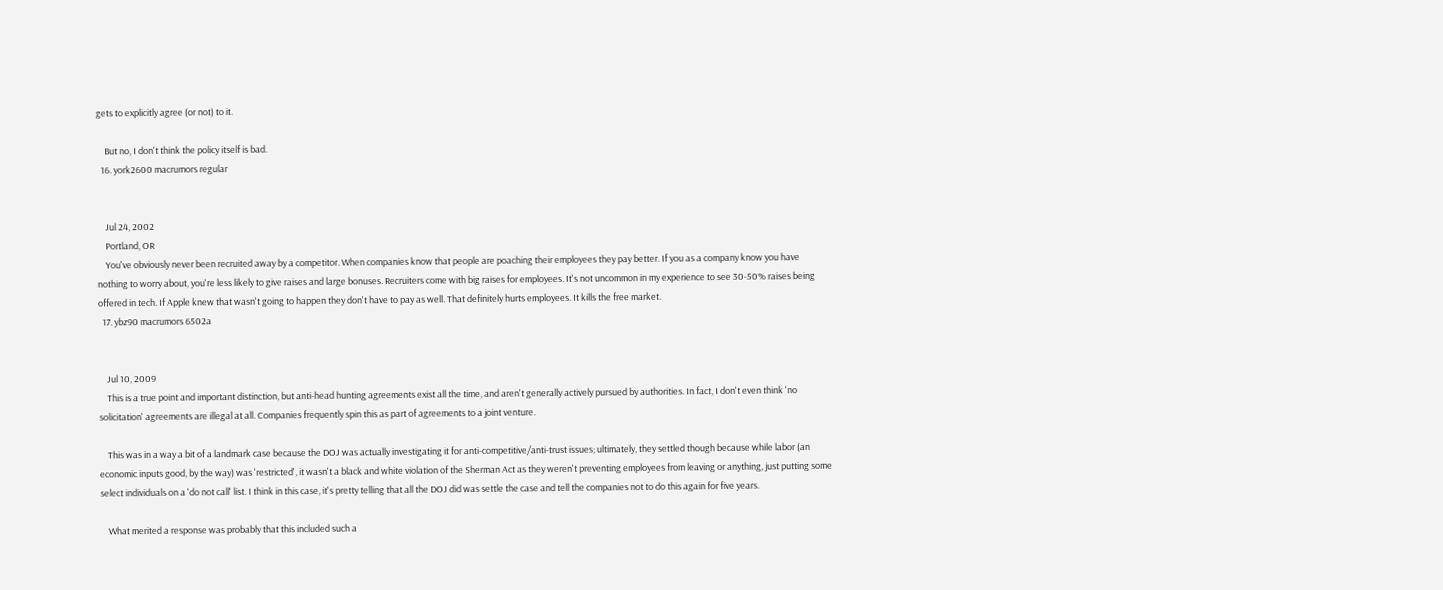gets to explicitly agree (or not) to it.

    But no, I don't think the policy itself is bad.
  16. york2600 macrumors regular


    Jul 24, 2002
    Portland, OR
    You've obviously never been recruited away by a competitor. When companies know that people are poaching their employees they pay better. If you as a company know you have nothing to worry about, you're less likely to give raises and large bonuses. Recruiters come with big raises for employees. It's not uncommon in my experience to see 30-50% raises being offered in tech. If Apple knew that wasn't going to happen they don't have to pay as well. That definitely hurts employees. It kills the free market.
  17. ybz90 macrumors 6502a


    Jul 10, 2009
    This is a true point and important distinction, but anti-head hunting agreements exist all the time, and aren't generally actively pursued by authorities. In fact, I don't even think 'no solicitation' agreements are illegal at all. Companies frequently spin this as part of agreements to a joint venture.

    This was in a way a bit of a landmark case because the DOJ was actually investigating it for anti-competitive/anti-trust issues; ultimately, they settled though because while labor (an economic inputs good, by the way) was 'restricted', it wasn't a black and white violation of the Sherman Act as they weren't preventing employees from leaving or anything, just putting some select individuals on a 'do not call' list. I think in this case, it's pretty telling that all the DOJ did was settle the case and tell the companies not to do this again for five years.

    What merited a response was probably that this included such a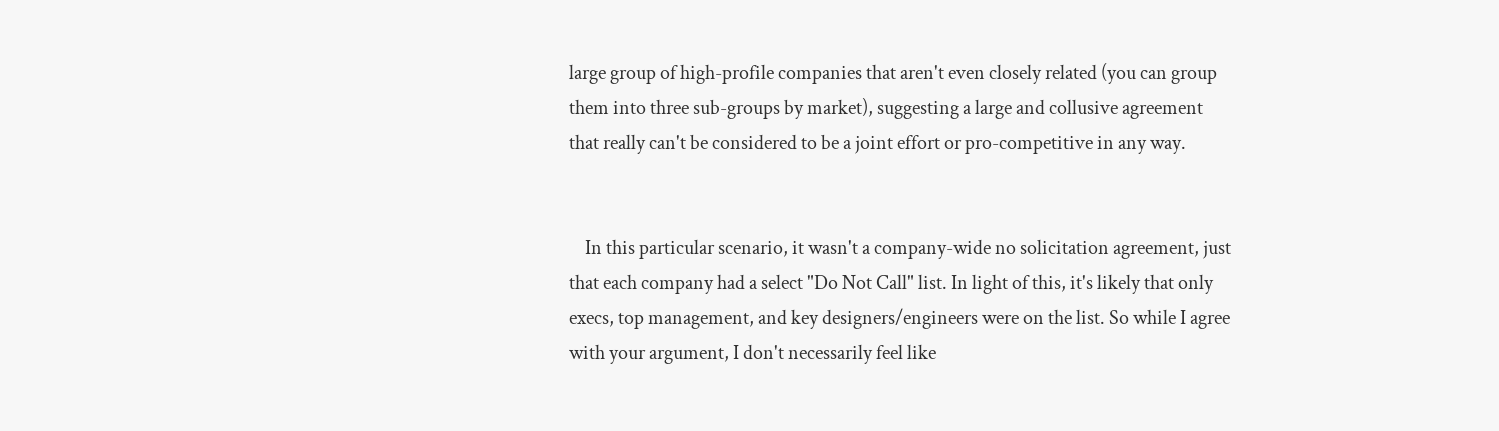large group of high-profile companies that aren't even closely related (you can group them into three sub-groups by market), suggesting a large and collusive agreement that really can't be considered to be a joint effort or pro-competitive in any way.


    In this particular scenario, it wasn't a company-wide no solicitation agreement, just that each company had a select "Do Not Call" list. In light of this, it's likely that only execs, top management, and key designers/engineers were on the list. So while I agree with your argument, I don't necessarily feel like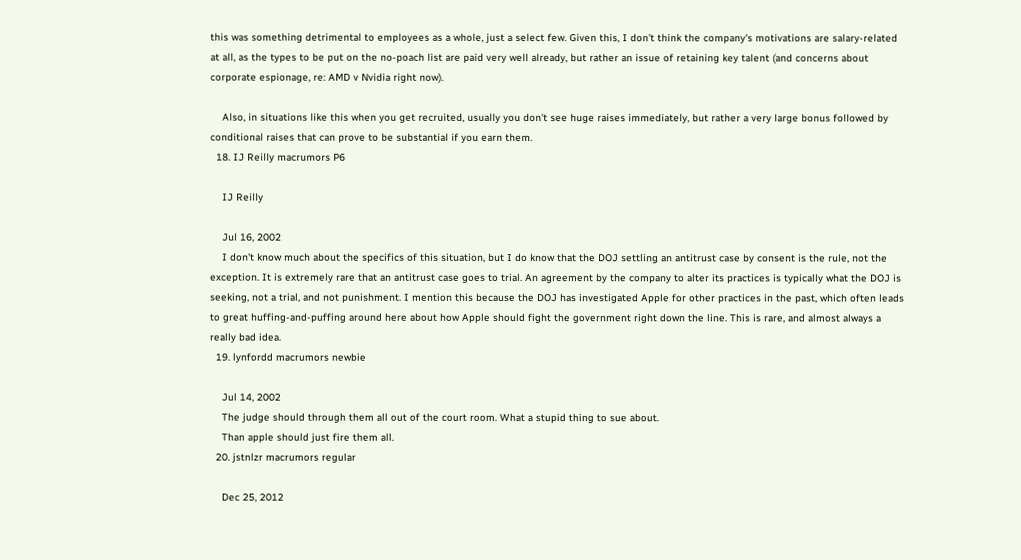this was something detrimental to employees as a whole, just a select few. Given this, I don't think the company's motivations are salary-related at all, as the types to be put on the no-poach list are paid very well already, but rather an issue of retaining key talent (and concerns about corporate espionage, re: AMD v Nvidia right now).

    Also, in situations like this when you get recruited, usually you don't see huge raises immediately, but rather a very large bonus followed by conditional raises that can prove to be substantial if you earn them.
  18. IJ Reilly macrumors P6

    IJ Reilly

    Jul 16, 2002
    I don't know much about the specifics of this situation, but I do know that the DOJ settling an antitrust case by consent is the rule, not the exception. It is extremely rare that an antitrust case goes to trial. An agreement by the company to alter its practices is typically what the DOJ is seeking, not a trial, and not punishment. I mention this because the DOJ has investigated Apple for other practices in the past, which often leads to great huffing-and-puffing around here about how Apple should fight the government right down the line. This is rare, and almost always a really bad idea.
  19. lynfordd macrumors newbie

    Jul 14, 2002
    The judge should through them all out of the court room. What a stupid thing to sue about.
    Than apple should just fire them all.
  20. jstnlzr macrumors regular

    Dec 25, 2012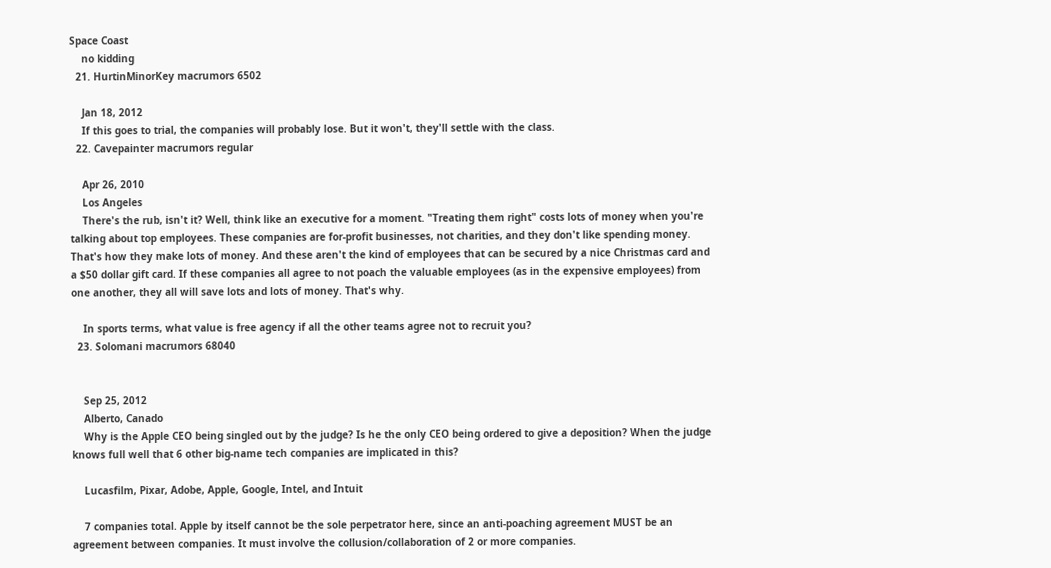Space Coast
    no kidding
  21. HurtinMinorKey macrumors 6502

    Jan 18, 2012
    If this goes to trial, the companies will probably lose. But it won't, they'll settle with the class.
  22. Cavepainter macrumors regular

    Apr 26, 2010
    Los Angeles
    There's the rub, isn't it? Well, think like an executive for a moment. "Treating them right" costs lots of money when you're talking about top employees. These companies are for-profit businesses, not charities, and they don't like spending money. That's how they make lots of money. And these aren't the kind of employees that can be secured by a nice Christmas card and a $50 dollar gift card. If these companies all agree to not poach the valuable employees (as in the expensive employees) from one another, they all will save lots and lots of money. That's why.

    In sports terms, what value is free agency if all the other teams agree not to recruit you?
  23. Solomani macrumors 68040


    Sep 25, 2012
    Alberto, Canado
    Why is the Apple CEO being singled out by the judge? Is he the only CEO being ordered to give a deposition? When the judge knows full well that 6 other big-name tech companies are implicated in this?

    Lucasfilm, Pixar, Adobe, Apple, Google, Intel, and Intuit

    7 companies total. Apple by itself cannot be the sole perpetrator here, since an anti-poaching agreement MUST be an agreement between companies. It must involve the collusion/collaboration of 2 or more companies.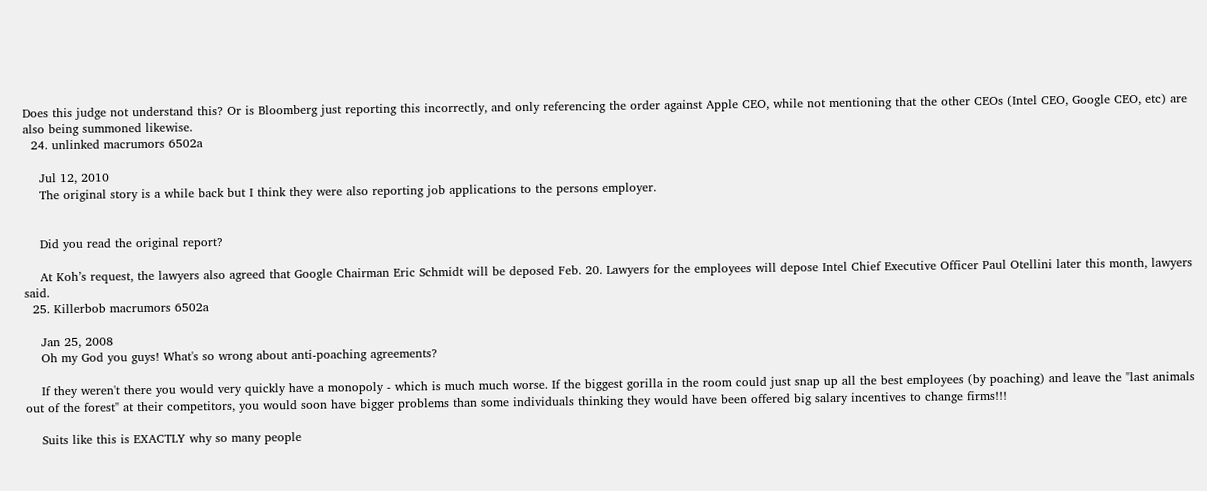Does this judge not understand this? Or is Bloomberg just reporting this incorrectly, and only referencing the order against Apple CEO, while not mentioning that the other CEOs (Intel CEO, Google CEO, etc) are also being summoned likewise.
  24. unlinked macrumors 6502a

    Jul 12, 2010
    The original story is a while back but I think they were also reporting job applications to the persons employer.


    Did you read the original report?

    At Koh’s request, the lawyers also agreed that Google Chairman Eric Schmidt will be deposed Feb. 20. Lawyers for the employees will depose Intel Chief Executive Officer Paul Otellini later this month, lawyers said.
  25. Killerbob macrumors 6502a

    Jan 25, 2008
    Oh my God you guys! What's so wrong about anti-poaching agreements?

    If they weren't there you would very quickly have a monopoly - which is much much worse. If the biggest gorilla in the room could just snap up all the best employees (by poaching) and leave the "last animals out of the forest" at their competitors, you would soon have bigger problems than some individuals thinking they would have been offered big salary incentives to change firms!!!

    Suits like this is EXACTLY why so many people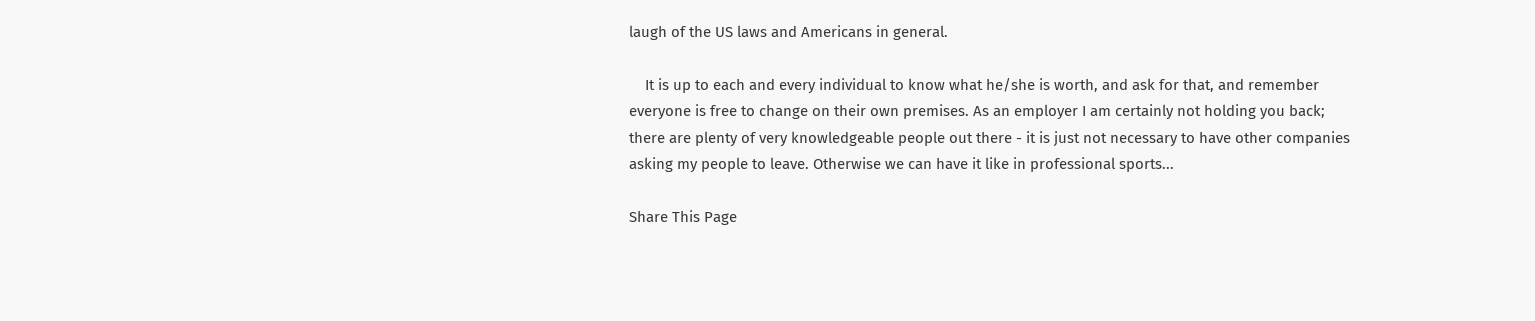laugh of the US laws and Americans in general.

    It is up to each and every individual to know what he/she is worth, and ask for that, and remember everyone is free to change on their own premises. As an employer I am certainly not holding you back; there are plenty of very knowledgeable people out there - it is just not necessary to have other companies asking my people to leave. Otherwise we can have it like in professional sports...

Share This Page